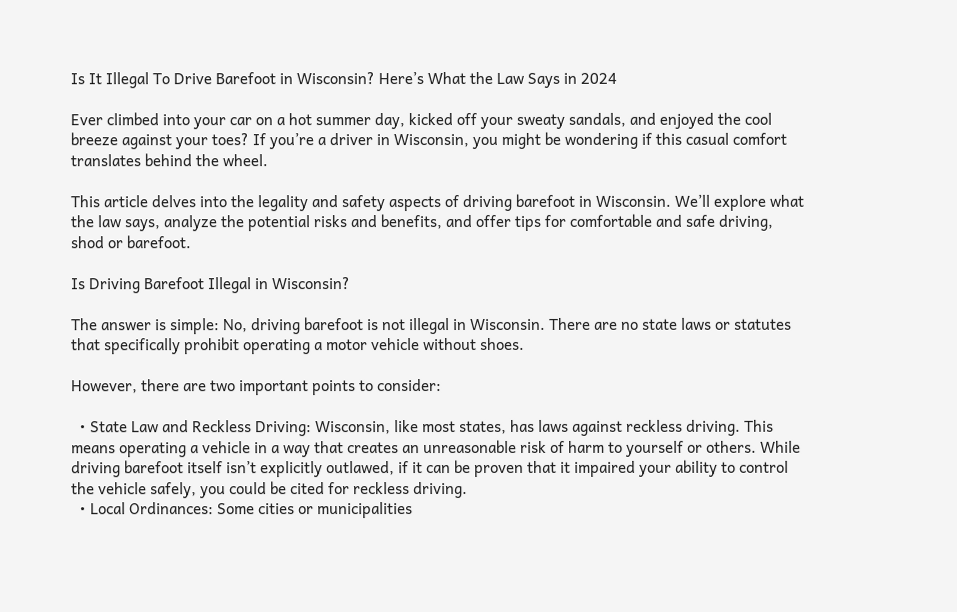Is It Illegal To Drive Barefoot in Wisconsin? Here’s What the Law Says in 2024

Ever climbed into your car on a hot summer day, kicked off your sweaty sandals, and enjoyed the cool breeze against your toes? If you’re a driver in Wisconsin, you might be wondering if this casual comfort translates behind the wheel.

This article delves into the legality and safety aspects of driving barefoot in Wisconsin. We’ll explore what the law says, analyze the potential risks and benefits, and offer tips for comfortable and safe driving, shod or barefoot.

Is Driving Barefoot Illegal in Wisconsin?

The answer is simple: No, driving barefoot is not illegal in Wisconsin. There are no state laws or statutes that specifically prohibit operating a motor vehicle without shoes.

However, there are two important points to consider:

  • State Law and Reckless Driving: Wisconsin, like most states, has laws against reckless driving. This means operating a vehicle in a way that creates an unreasonable risk of harm to yourself or others. While driving barefoot itself isn’t explicitly outlawed, if it can be proven that it impaired your ability to control the vehicle safely, you could be cited for reckless driving.
  • Local Ordinances: Some cities or municipalities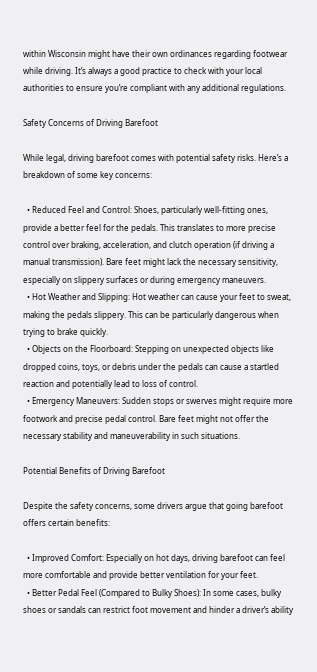within Wisconsin might have their own ordinances regarding footwear while driving. It’s always a good practice to check with your local authorities to ensure you’re compliant with any additional regulations.

Safety Concerns of Driving Barefoot

While legal, driving barefoot comes with potential safety risks. Here’s a breakdown of some key concerns:

  • Reduced Feel and Control: Shoes, particularly well-fitting ones, provide a better feel for the pedals. This translates to more precise control over braking, acceleration, and clutch operation (if driving a manual transmission). Bare feet might lack the necessary sensitivity, especially on slippery surfaces or during emergency maneuvers.
  • Hot Weather and Slipping: Hot weather can cause your feet to sweat, making the pedals slippery. This can be particularly dangerous when trying to brake quickly.
  • Objects on the Floorboard: Stepping on unexpected objects like dropped coins, toys, or debris under the pedals can cause a startled reaction and potentially lead to loss of control.
  • Emergency Maneuvers: Sudden stops or swerves might require more footwork and precise pedal control. Bare feet might not offer the necessary stability and maneuverability in such situations.

Potential Benefits of Driving Barefoot

Despite the safety concerns, some drivers argue that going barefoot offers certain benefits:

  • Improved Comfort: Especially on hot days, driving barefoot can feel more comfortable and provide better ventilation for your feet.
  • Better Pedal Feel (Compared to Bulky Shoes): In some cases, bulky shoes or sandals can restrict foot movement and hinder a driver’s ability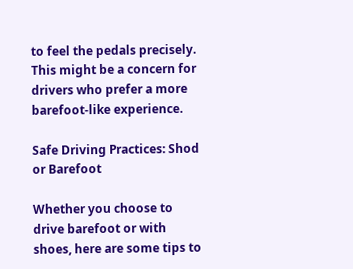to feel the pedals precisely. This might be a concern for drivers who prefer a more barefoot-like experience.

Safe Driving Practices: Shod or Barefoot

Whether you choose to drive barefoot or with shoes, here are some tips to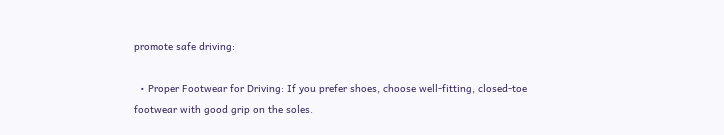promote safe driving:

  • Proper Footwear for Driving: If you prefer shoes, choose well-fitting, closed-toe footwear with good grip on the soles.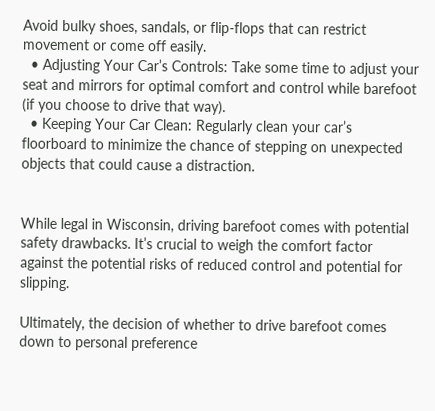Avoid bulky shoes, sandals, or flip-flops that can restrict movement or come off easily.
  • Adjusting Your Car’s Controls: Take some time to adjust your seat and mirrors for optimal comfort and control while barefoot (if you choose to drive that way).
  • Keeping Your Car Clean: Regularly clean your car’s floorboard to minimize the chance of stepping on unexpected objects that could cause a distraction.


While legal in Wisconsin, driving barefoot comes with potential safety drawbacks. It’s crucial to weigh the comfort factor against the potential risks of reduced control and potential for slipping.

Ultimately, the decision of whether to drive barefoot comes down to personal preference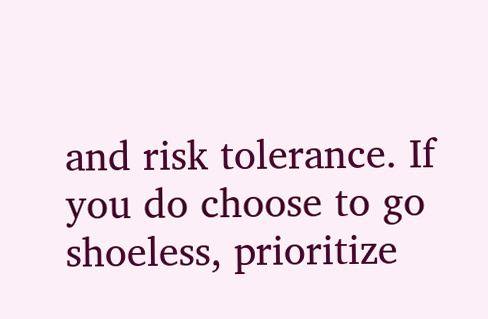and risk tolerance. If you do choose to go shoeless, prioritize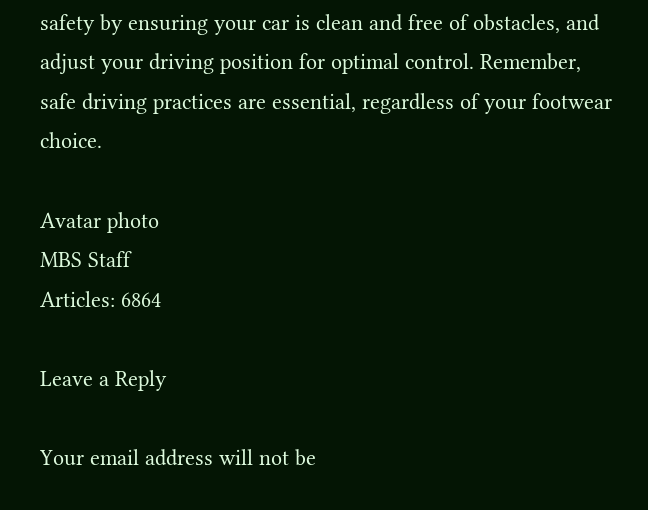safety by ensuring your car is clean and free of obstacles, and adjust your driving position for optimal control. Remember, safe driving practices are essential, regardless of your footwear choice.

Avatar photo
MBS Staff
Articles: 6864

Leave a Reply

Your email address will not be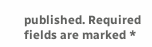published. Required fields are marked *